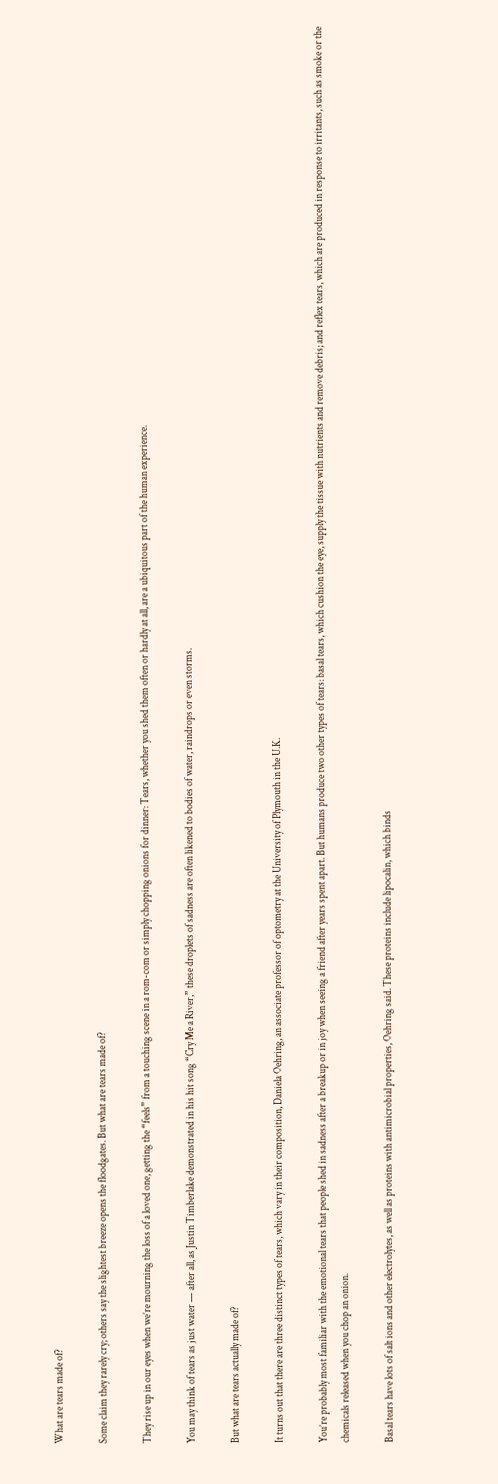What are tears made of?

Some claim they rarely cry; others say the slightest breeze opens the floodgates. But what are tears made of?

They rise up in our eyes when we’re mourning the loss of a loved one, getting the “feels” from a touching scene in a rom-com or simply chopping onions for dinner: Tears, whether you shed them often or hardly at all, are a ubiquitous part of the human experience.

You may think of tears as just water — after all, as Justin Timberlake demonstrated in his hit song “Cry Me a River,” these droplets of sadness are often likened to bodies of water, raindrops or even storms.

But what are tears actually made of?

It turns out that there are three distinct types of tears, which vary in their composition, Daniela Oehring, an associate professor of optometry at the University of Plymouth in the U.K.

You’re probably most familiar with the emotional tears that people shed in sadness after a breakup or in joy when seeing a friend after years spent apart. But humans produce two other types of tears: basal tears, which cushion the eye, supply the tissue with nutrients and remove debris; and reflex tears, which are produced in response to irritants, such as smoke or the chemicals released when you chop an onion.

Basal tears have lots of salt ions and other electrolytes, as well as proteins with antimicrobial properties, Oehring said. These proteins include lipocalin, which binds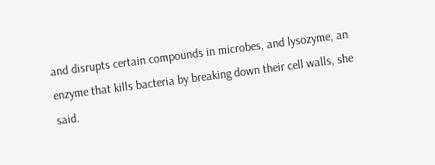and disrupts certain compounds in microbes, and lysozyme, an enzyme that kills bacteria by breaking down their cell walls, she said.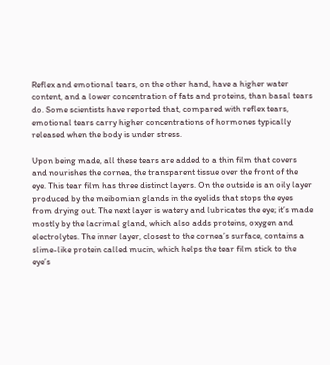Reflex and emotional tears, on the other hand, have a higher water content, and a lower concentration of fats and proteins, than basal tears do. Some scientists have reported that, compared with reflex tears, emotional tears carry higher concentrations of hormones typically released when the body is under stress.

Upon being made, all these tears are added to a thin film that covers and nourishes the cornea, the transparent tissue over the front of the eye. This tear film has three distinct layers. On the outside is an oily layer produced by the meibomian glands in the eyelids that stops the eyes from drying out. The next layer is watery and lubricates the eye; it’s made mostly by the lacrimal gland, which also adds proteins, oxygen and electrolytes. The inner layer, closest to the cornea’s surface, contains a slime-like protein called mucin, which helps the tear film stick to the eye’s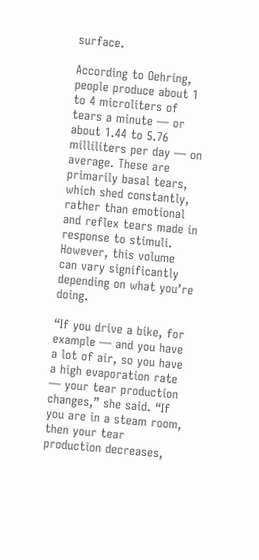surface.

According to Oehring, people produce about 1 to 4 microliters of tears a minute — or about 1.44 to 5.76 milliliters per day — on average. These are primarily basal tears, which shed constantly, rather than emotional and reflex tears made in response to stimuli. However, this volume can vary significantly depending on what you’re doing.

“If you drive a bike, for example — and you have a lot of air, so you have a high evaporation rate — your tear production changes,” she said. “If you are in a steam room, then your tear production decreases,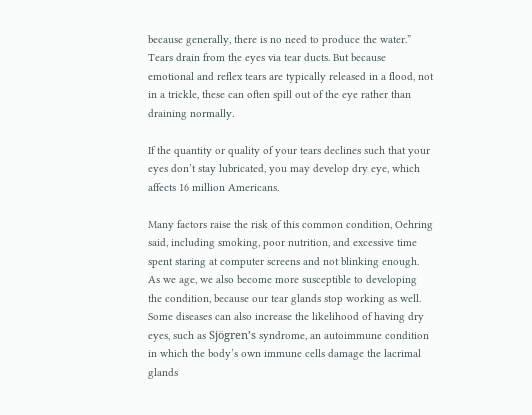because generally, there is no need to produce the water.” Tears drain from the eyes via tear ducts. But because emotional and reflex tears are typically released in a flood, not in a trickle, these can often spill out of the eye rather than draining normally.

If the quantity or quality of your tears declines such that your eyes don’t stay lubricated, you may develop dry eye, which affects 16 million Americans.

Many factors raise the risk of this common condition, Oehring said, including smoking, poor nutrition, and excessive time spent staring at computer screens and not blinking enough. As we age, we also become more susceptible to developing the condition, because our tear glands stop working as well. Some diseases can also increase the likelihood of having dry eyes, such as Sjögren’s syndrome, an autoimmune condition in which the body’s own immune cells damage the lacrimal glands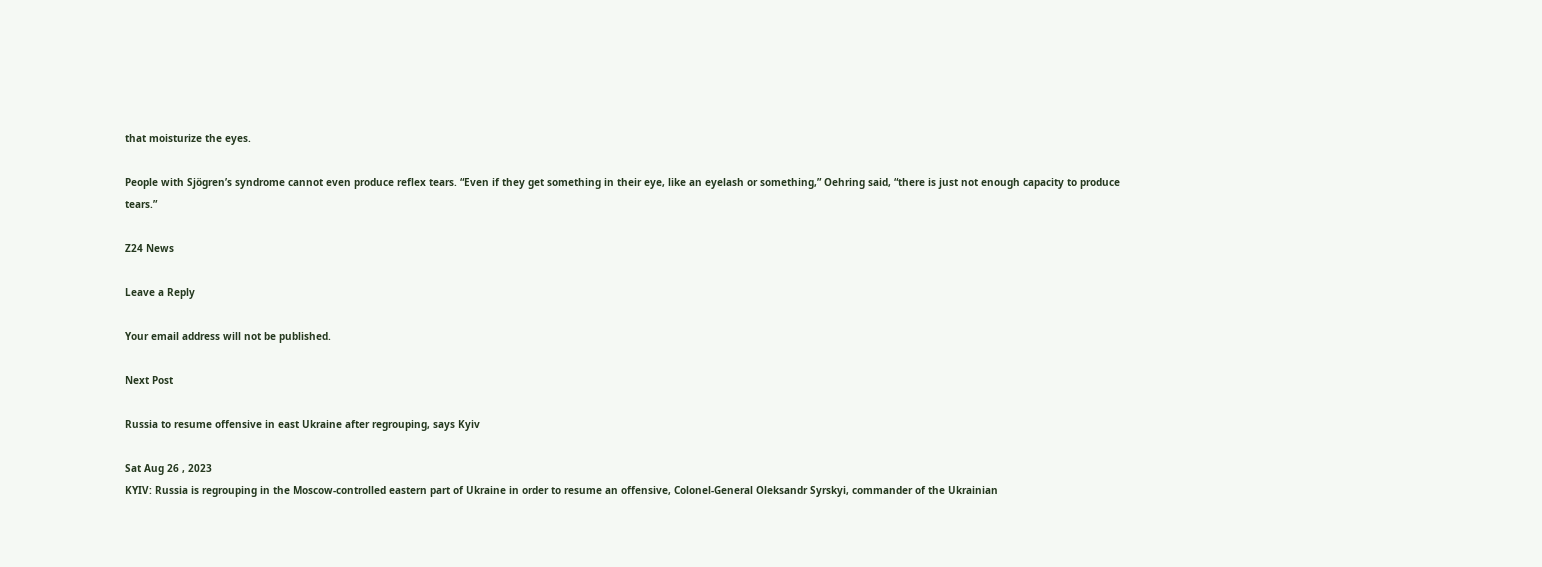that moisturize the eyes.

People with Sjögren’s syndrome cannot even produce reflex tears. “Even if they get something in their eye, like an eyelash or something,” Oehring said, “there is just not enough capacity to produce tears.”

Z24 News

Leave a Reply

Your email address will not be published.

Next Post

Russia to resume offensive in east Ukraine after regrouping, says Kyiv

Sat Aug 26 , 2023
KYIV: Russia is regrouping in the Moscow-controlled eastern part of Ukraine in order to resume an offensive, Colonel-General Oleksandr Syrskyi, commander of the Ukrainian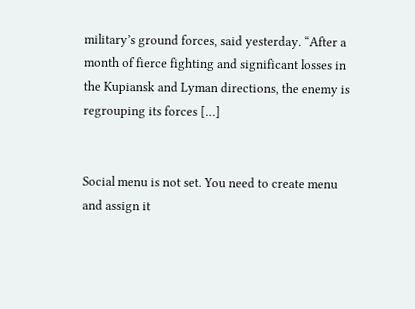military’s ground forces, said yesterday. “After a month of fierce fighting and significant losses in the Kupiansk and Lyman directions, the enemy is regrouping its forces […]


Social menu is not set. You need to create menu and assign it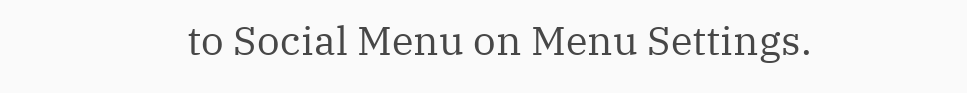to Social Menu on Menu Settings.